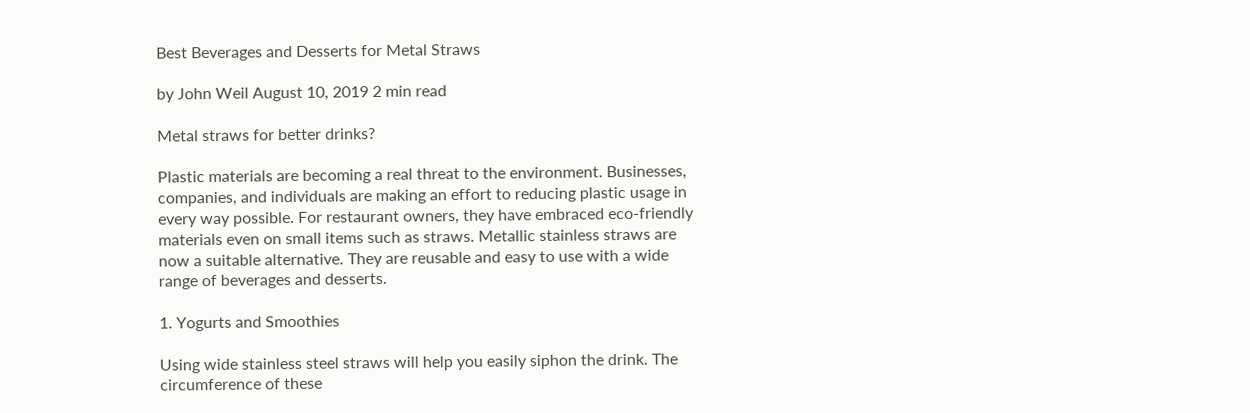Best Beverages and Desserts for Metal Straws

by John Weil August 10, 2019 2 min read

Metal straws for better drinks?

Plastic materials are becoming a real threat to the environment. Businesses, companies, and individuals are making an effort to reducing plastic usage in every way possible. For restaurant owners, they have embraced eco-friendly materials even on small items such as straws. Metallic stainless straws are now a suitable alternative. They are reusable and easy to use with a wide range of beverages and desserts.

1. Yogurts and Smoothies

Using wide stainless steel straws will help you easily siphon the drink. The circumference of these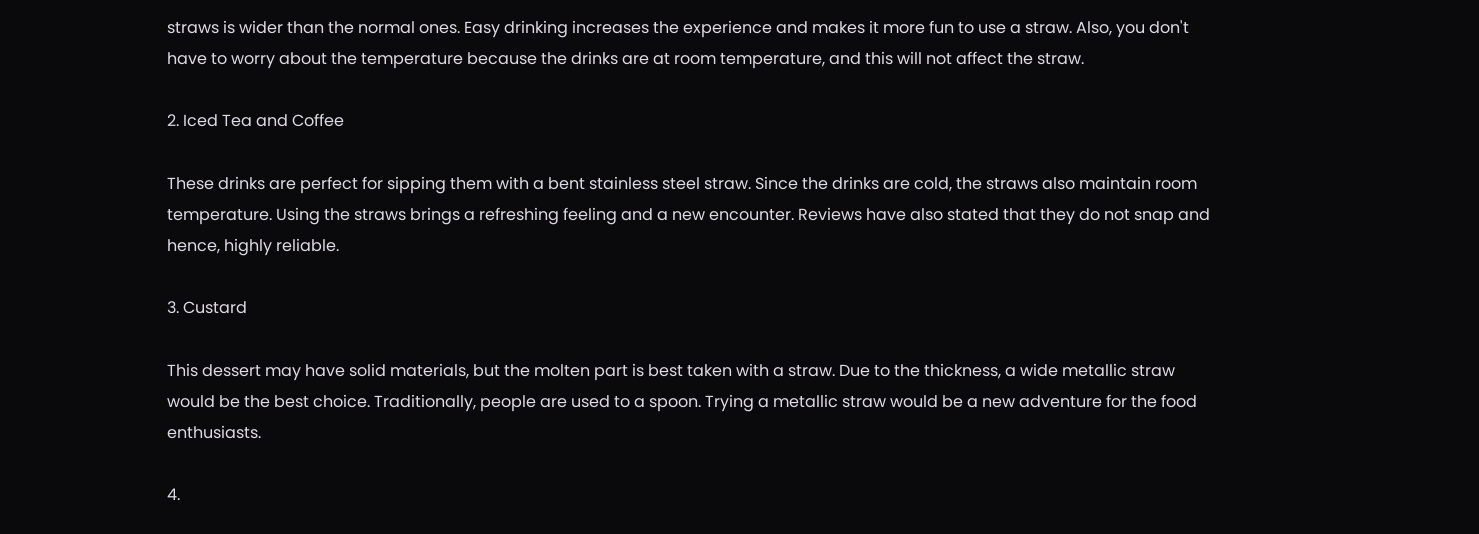straws is wider than the normal ones. Easy drinking increases the experience and makes it more fun to use a straw. Also, you don't have to worry about the temperature because the drinks are at room temperature, and this will not affect the straw.

2. Iced Tea and Coffee

These drinks are perfect for sipping them with a bent stainless steel straw. Since the drinks are cold, the straws also maintain room temperature. Using the straws brings a refreshing feeling and a new encounter. Reviews have also stated that they do not snap and hence, highly reliable.

3. Custard

This dessert may have solid materials, but the molten part is best taken with a straw. Due to the thickness, a wide metallic straw would be the best choice. Traditionally, people are used to a spoon. Trying a metallic straw would be a new adventure for the food enthusiasts.

4.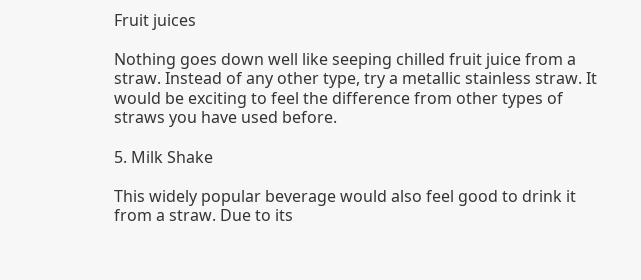Fruit juices

Nothing goes down well like seeping chilled fruit juice from a straw. Instead of any other type, try a metallic stainless straw. It would be exciting to feel the difference from other types of straws you have used before.

5. Milk Shake

This widely popular beverage would also feel good to drink it from a straw. Due to its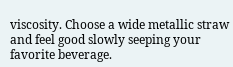viscosity. Choose a wide metallic straw and feel good slowly seeping your favorite beverage.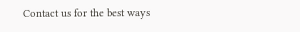Contact us for the best ways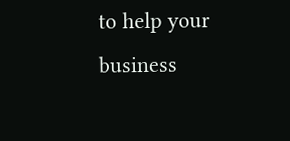to help your business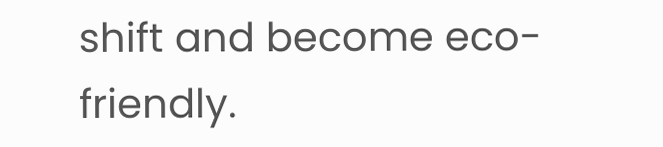shift and become eco-friendly.